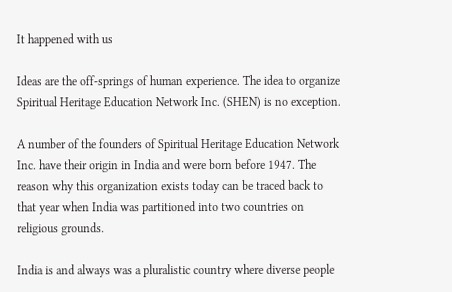It happened with us

Ideas are the off-springs of human experience. The idea to organize Spiritual Heritage Education Network Inc. (SHEN) is no exception.

A number of the founders of Spiritual Heritage Education Network Inc. have their origin in India and were born before 1947. The reason why this organization exists today can be traced back to that year when India was partitioned into two countries on religious grounds.

India is and always was a pluralistic country where diverse people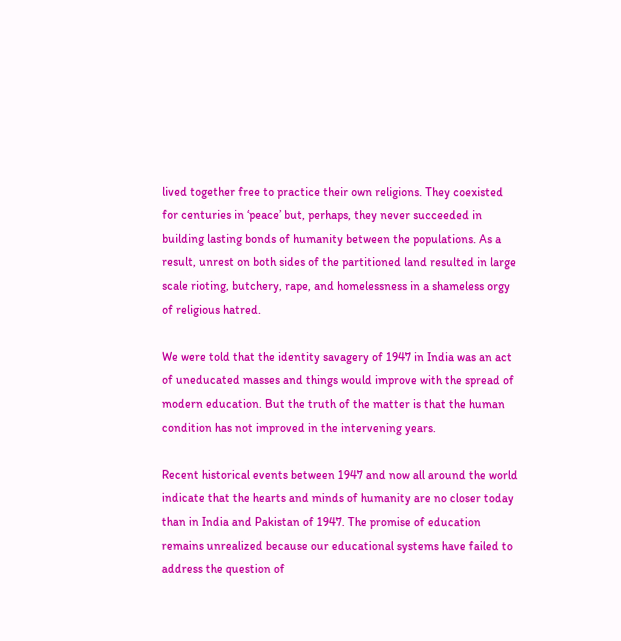lived together free to practice their own religions. They coexisted for centuries in ‘peace’ but, perhaps, they never succeeded in building lasting bonds of humanity between the populations. As a result, unrest on both sides of the partitioned land resulted in large scale rioting, butchery, rape, and homelessness in a shameless orgy of religious hatred.

We were told that the identity savagery of 1947 in India was an act of uneducated masses and things would improve with the spread of modern education. But the truth of the matter is that the human condition has not improved in the intervening years.

Recent historical events between 1947 and now all around the world indicate that the hearts and minds of humanity are no closer today than in India and Pakistan of 1947. The promise of education remains unrealized because our educational systems have failed to address the question of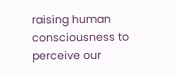raising human consciousness to perceive our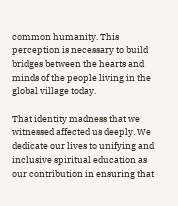common humanity. This perception is necessary to build bridges between the hearts and minds of the people living in the global village today.

That identity madness that we witnessed affected us deeply. We dedicate our lives to unifying and inclusive spiritual education as our contribution in ensuring that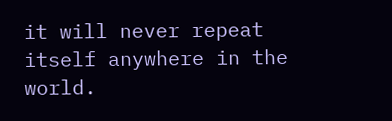it will never repeat itself anywhere in the world.